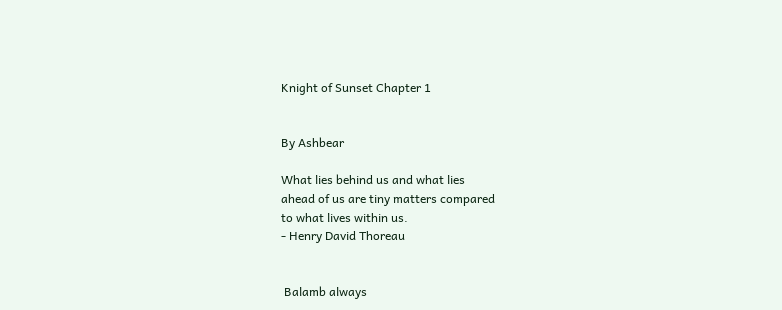Knight of Sunset Chapter 1


By Ashbear

What lies behind us and what lies
ahead of us are tiny matters compared
to what lives within us.
- Henry David Thoreau


 Balamb always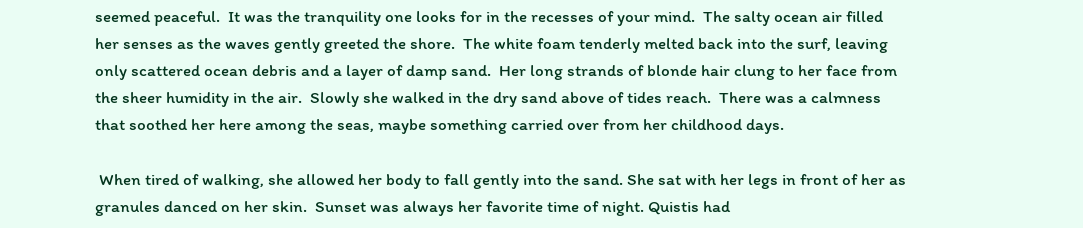seemed peaceful.  It was the tranquility one looks for in the recesses of your mind.  The salty ocean air filled her senses as the waves gently greeted the shore.  The white foam tenderly melted back into the surf, leaving only scattered ocean debris and a layer of damp sand.  Her long strands of blonde hair clung to her face from the sheer humidity in the air.  Slowly she walked in the dry sand above of tides reach.  There was a calmness that soothed her here among the seas, maybe something carried over from her childhood days.

 When tired of walking, she allowed her body to fall gently into the sand. She sat with her legs in front of her as granules danced on her skin.  Sunset was always her favorite time of night. Quistis had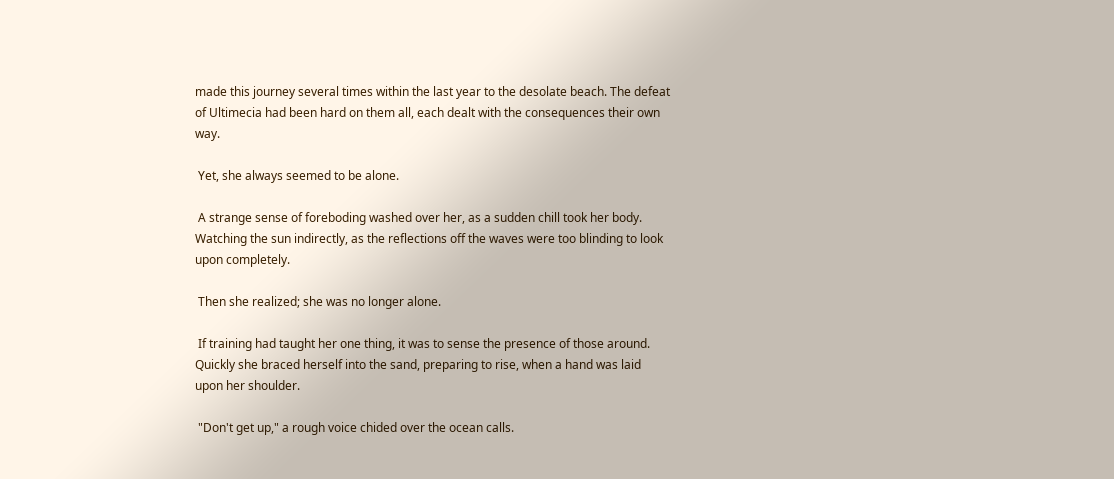made this journey several times within the last year to the desolate beach. The defeat of Ultimecia had been hard on them all, each dealt with the consequences their own way.

 Yet, she always seemed to be alone.

 A strange sense of foreboding washed over her, as a sudden chill took her body.  Watching the sun indirectly, as the reflections off the waves were too blinding to look upon completely.

 Then she realized; she was no longer alone.

 If training had taught her one thing, it was to sense the presence of those around. Quickly she braced herself into the sand, preparing to rise, when a hand was laid upon her shoulder.

 "Don't get up," a rough voice chided over the ocean calls.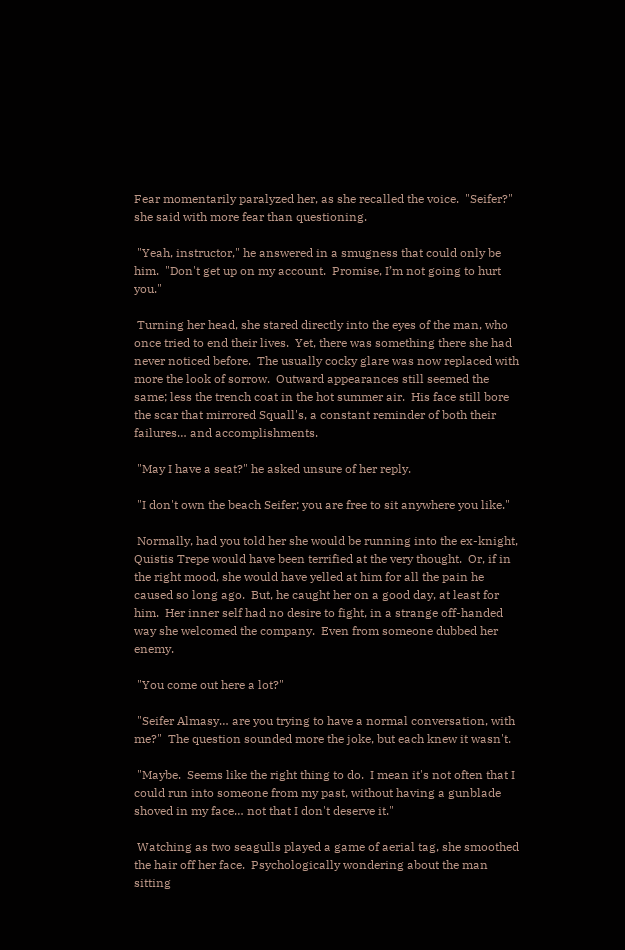Fear momentarily paralyzed her, as she recalled the voice.  "Seifer?" she said with more fear than questioning.

 "Yeah, instructor," he answered in a smugness that could only be him.  "Don't get up on my account.  Promise, I’m not going to hurt you."

 Turning her head, she stared directly into the eyes of the man, who once tried to end their lives.  Yet, there was something there she had never noticed before.  The usually cocky glare was now replaced with more the look of sorrow.  Outward appearances still seemed the same; less the trench coat in the hot summer air.  His face still bore the scar that mirrored Squall's, a constant reminder of both their failures… and accomplishments.

 "May I have a seat?" he asked unsure of her reply.

 "I don't own the beach Seifer; you are free to sit anywhere you like."

 Normally, had you told her she would be running into the ex-knight, Quistis Trepe would have been terrified at the very thought.  Or, if in the right mood, she would have yelled at him for all the pain he caused so long ago.  But, he caught her on a good day, at least for him.  Her inner self had no desire to fight, in a strange off-handed way she welcomed the company.  Even from someone dubbed her enemy.

 "You come out here a lot?"

 "Seifer Almasy… are you trying to have a normal conversation, with me?"  The question sounded more the joke, but each knew it wasn't.

 "Maybe.  Seems like the right thing to do.  I mean it's not often that I could run into someone from my past, without having a gunblade shoved in my face… not that I don't deserve it."

 Watching as two seagulls played a game of aerial tag, she smoothed the hair off her face.  Psychologically wondering about the man sitting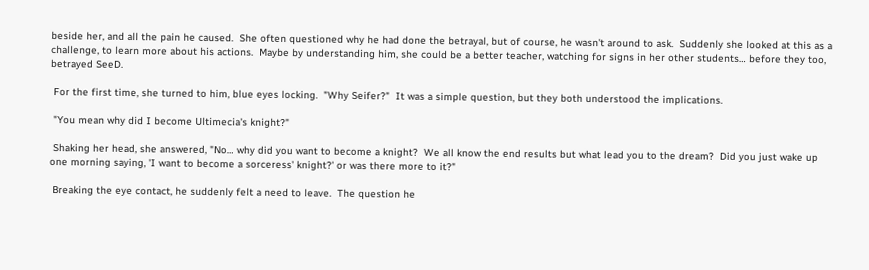beside her, and all the pain he caused.  She often questioned why he had done the betrayal, but of course, he wasn't around to ask.  Suddenly she looked at this as a challenge, to learn more about his actions.  Maybe by understanding him, she could be a better teacher, watching for signs in her other students… before they too, betrayed SeeD.

 For the first time, she turned to him, blue eyes locking.  "Why Seifer?"  It was a simple question, but they both understood the implications.

 "You mean why did I become Ultimecia's knight?"

 Shaking her head, she answered, "No… why did you want to become a knight?  We all know the end results but what lead you to the dream?  Did you just wake up one morning saying, 'I want to become a sorceress' knight?' or was there more to it?"

 Breaking the eye contact, he suddenly felt a need to leave.  The question he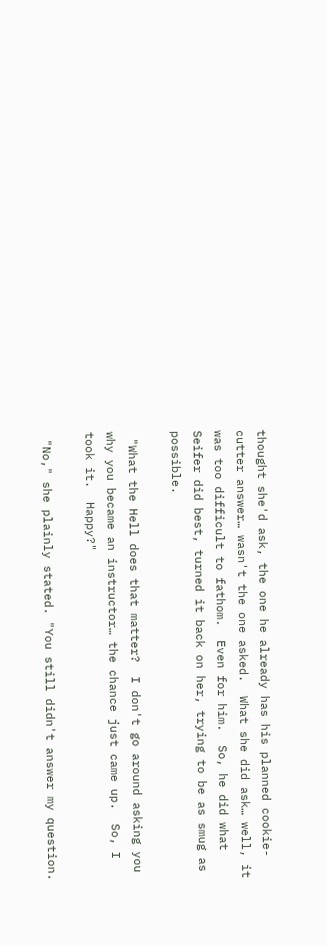thought she'd ask, the one he already has his planned cookie-cutter answer… wasn't the one asked.  What she did ask… well, it was too difficult to fathom.  Even for him.  So, he did what Seifer did best, turned it back on her, trying to be as smug as possible.

 "What the Hell does that matter?  I don't go around asking you why you became an instructor… the chance just came up.  So, I took it.  Happy?"

 "No," she plainly stated. "You still didn't answer my question.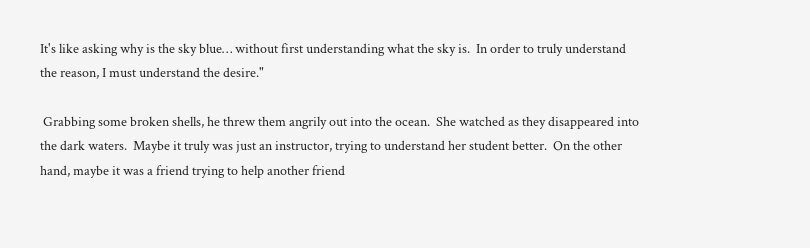It's like asking why is the sky blue… without first understanding what the sky is.  In order to truly understand the reason, I must understand the desire."

 Grabbing some broken shells, he threw them angrily out into the ocean.  She watched as they disappeared into the dark waters.  Maybe it truly was just an instructor, trying to understand her student better.  On the other hand, maybe it was a friend trying to help another friend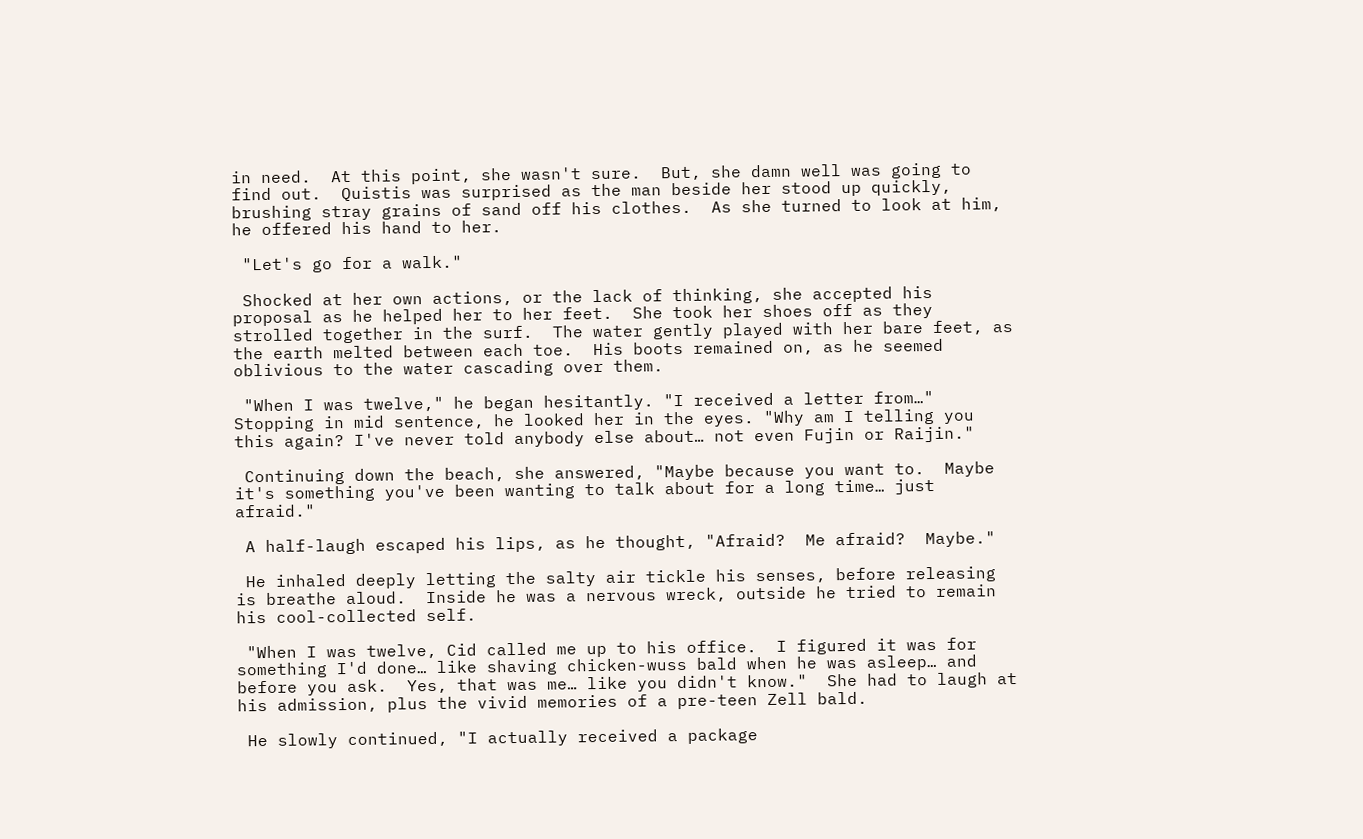in need.  At this point, she wasn't sure.  But, she damn well was going to find out.  Quistis was surprised as the man beside her stood up quickly, brushing stray grains of sand off his clothes.  As she turned to look at him, he offered his hand to her.

 "Let's go for a walk."

 Shocked at her own actions, or the lack of thinking, she accepted his proposal as he helped her to her feet.  She took her shoes off as they strolled together in the surf.  The water gently played with her bare feet, as the earth melted between each toe.  His boots remained on, as he seemed oblivious to the water cascading over them.

 "When I was twelve," he began hesitantly. "I received a letter from…" Stopping in mid sentence, he looked her in the eyes. "Why am I telling you this again? I've never told anybody else about… not even Fujin or Raijin."

 Continuing down the beach, she answered, "Maybe because you want to.  Maybe it's something you've been wanting to talk about for a long time… just afraid."

 A half-laugh escaped his lips, as he thought, "Afraid?  Me afraid?  Maybe."

 He inhaled deeply letting the salty air tickle his senses, before releasing is breathe aloud.  Inside he was a nervous wreck, outside he tried to remain his cool-collected self.

 "When I was twelve, Cid called me up to his office.  I figured it was for something I'd done… like shaving chicken-wuss bald when he was asleep… and before you ask.  Yes, that was me… like you didn't know."  She had to laugh at his admission, plus the vivid memories of a pre-teen Zell bald.

 He slowly continued, "I actually received a package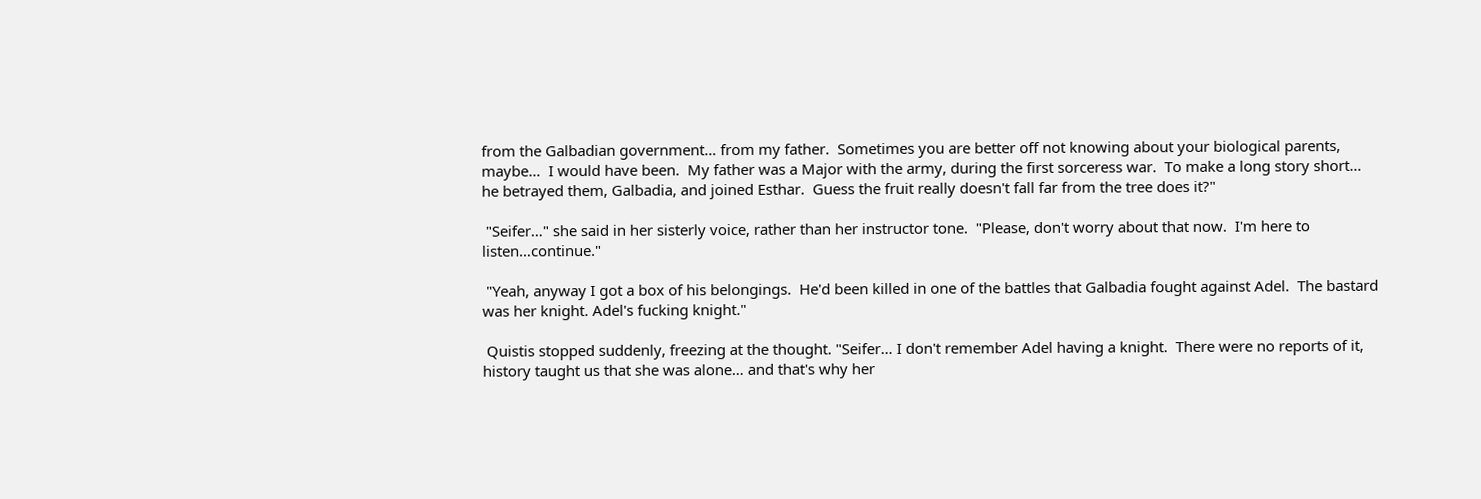from the Galbadian government… from my father.  Sometimes you are better off not knowing about your biological parents, maybe…  I would have been.  My father was a Major with the army, during the first sorceress war.  To make a long story short… he betrayed them, Galbadia, and joined Esthar.  Guess the fruit really doesn't fall far from the tree does it?"

 "Seifer…" she said in her sisterly voice, rather than her instructor tone.  "Please, don't worry about that now.  I'm here to listen…continue."

 "Yeah, anyway I got a box of his belongings.  He'd been killed in one of the battles that Galbadia fought against Adel.  The bastard was her knight. Adel's fucking knight."

 Quistis stopped suddenly, freezing at the thought. "Seifer… I don't remember Adel having a knight.  There were no reports of it, history taught us that she was alone… and that's why her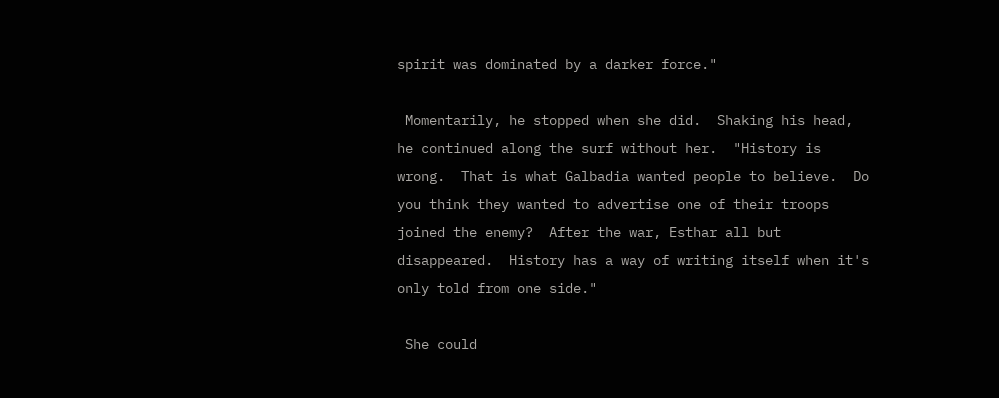spirit was dominated by a darker force."

 Momentarily, he stopped when she did.  Shaking his head, he continued along the surf without her.  "History is wrong.  That is what Galbadia wanted people to believe.  Do you think they wanted to advertise one of their troops joined the enemy?  After the war, Esthar all but disappeared.  History has a way of writing itself when it's only told from one side."

 She could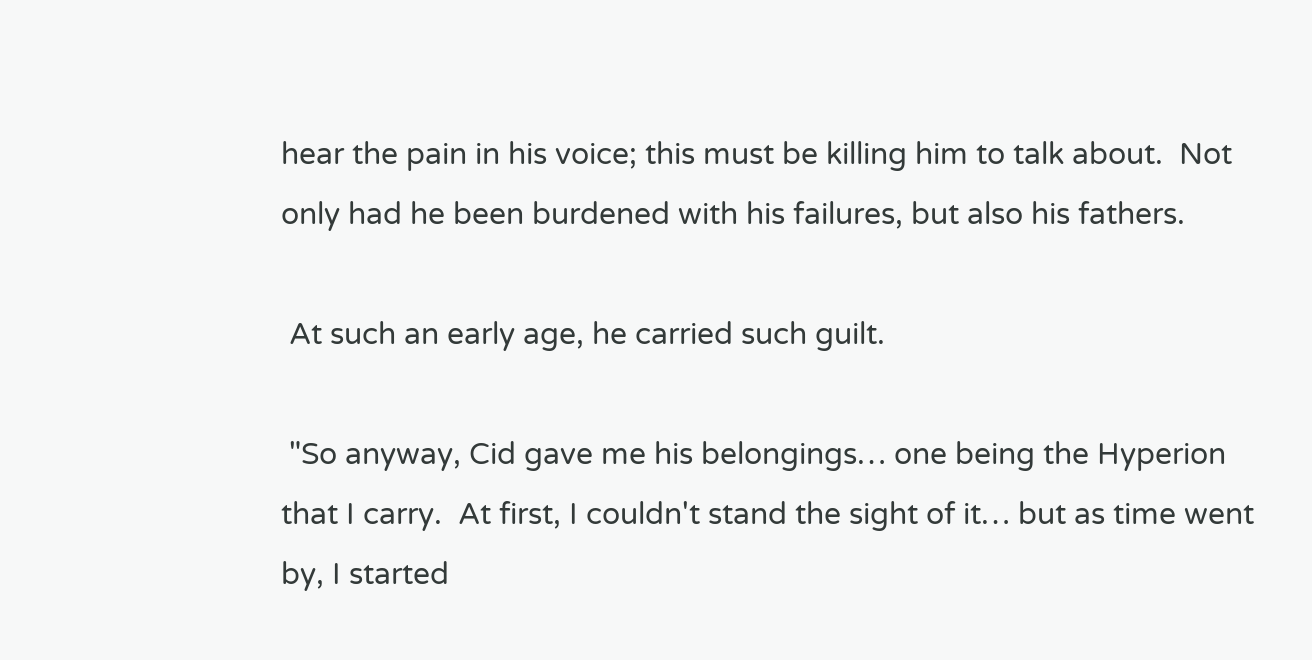hear the pain in his voice; this must be killing him to talk about.  Not only had he been burdened with his failures, but also his fathers.

 At such an early age, he carried such guilt.

 "So anyway, Cid gave me his belongings… one being the Hyperion that I carry.  At first, I couldn't stand the sight of it… but as time went by, I started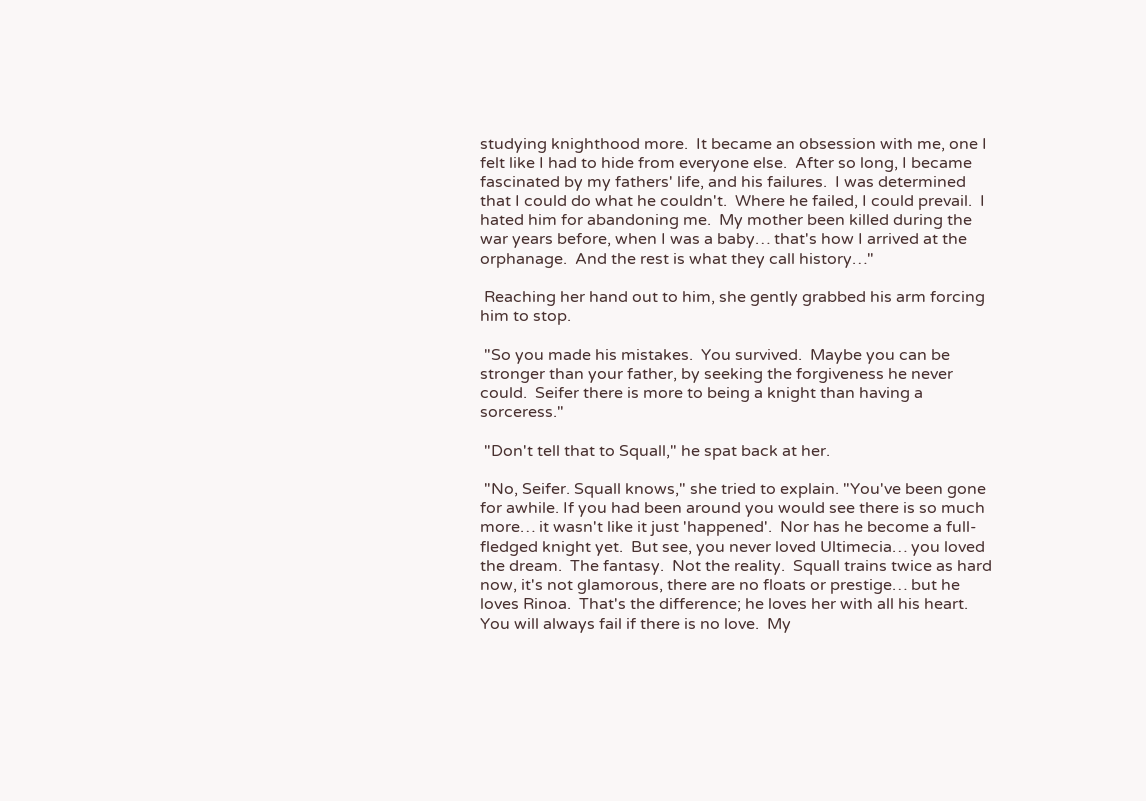studying knighthood more.  It became an obsession with me, one I felt like I had to hide from everyone else.  After so long, I became fascinated by my fathers' life, and his failures.  I was determined that I could do what he couldn't.  Where he failed, I could prevail.  I hated him for abandoning me.  My mother been killed during the war years before, when I was a baby… that's how I arrived at the orphanage.  And the rest is what they call history…"

 Reaching her hand out to him, she gently grabbed his arm forcing him to stop.

 "So you made his mistakes.  You survived.  Maybe you can be stronger than your father, by seeking the forgiveness he never could.  Seifer there is more to being a knight than having a sorceress."

 "Don't tell that to Squall," he spat back at her.

 "No, Seifer. Squall knows," she tried to explain. "You've been gone for awhile. If you had been around you would see there is so much more… it wasn't like it just 'happened'.  Nor has he become a full-fledged knight yet.  But see, you never loved Ultimecia… you loved the dream.  The fantasy.  Not the reality.  Squall trains twice as hard now, it's not glamorous, there are no floats or prestige… but he loves Rinoa.  That's the difference; he loves her with all his heart.  You will always fail if there is no love.  My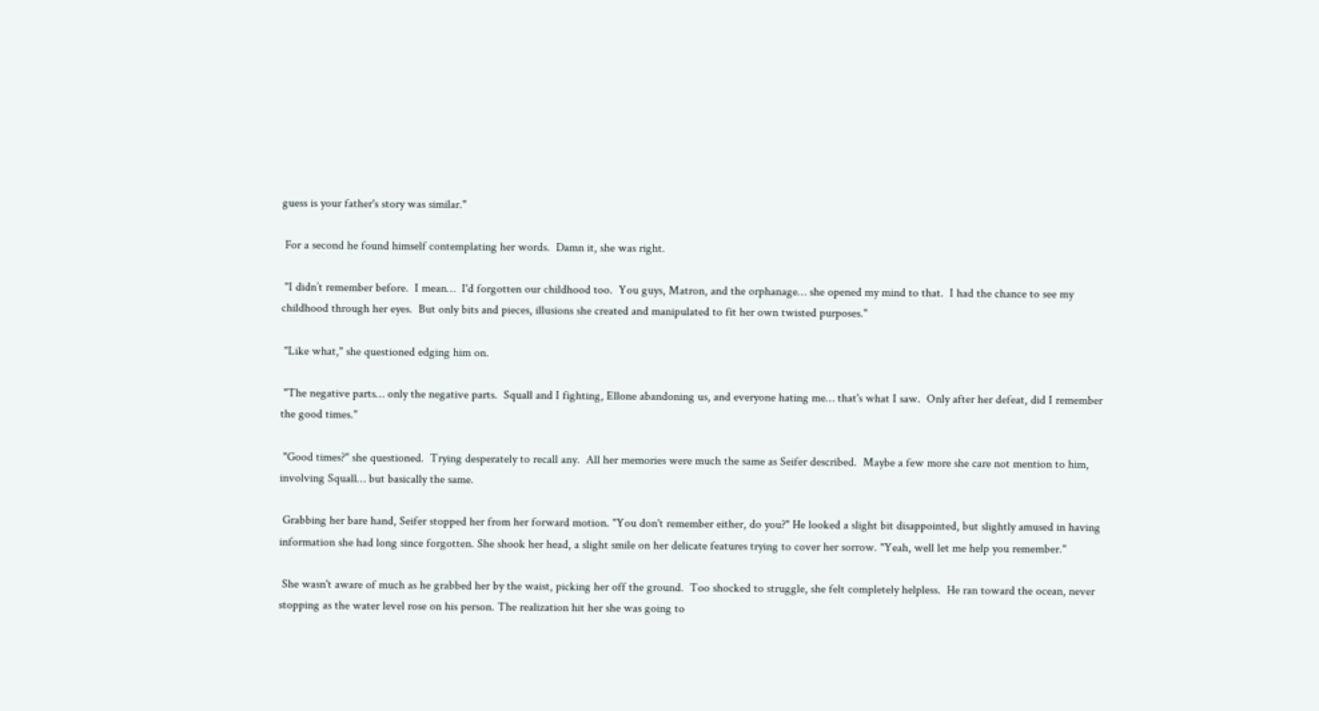guess is your father's story was similar."

 For a second he found himself contemplating her words.  Damn it, she was right.

 "I didn’t remember before.  I mean…  I'd forgotten our childhood too.  You guys, Matron, and the orphanage… she opened my mind to that.  I had the chance to see my childhood through her eyes.  But only bits and pieces, illusions she created and manipulated to fit her own twisted purposes."

 "Like what," she questioned edging him on.

 "The negative parts… only the negative parts.  Squall and I fighting, Ellone abandoning us, and everyone hating me… that's what I saw.  Only after her defeat, did I remember the good times."

 "Good times?" she questioned.  Trying desperately to recall any.  All her memories were much the same as Seifer described.  Maybe a few more she care not mention to him, involving Squall… but basically the same.

 Grabbing her bare hand, Seifer stopped her from her forward motion. "You don't remember either, do you?" He looked a slight bit disappointed, but slightly amused in having information she had long since forgotten. She shook her head, a slight smile on her delicate features trying to cover her sorrow. "Yeah, well let me help you remember."

 She wasn't aware of much as he grabbed her by the waist, picking her off the ground.  Too shocked to struggle, she felt completely helpless.  He ran toward the ocean, never stopping as the water level rose on his person. The realization hit her she was going to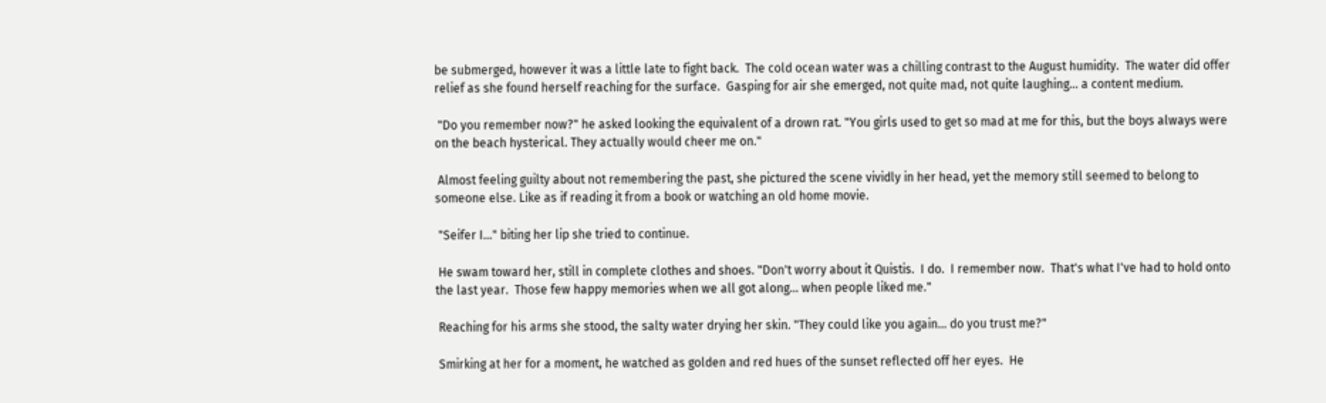be submerged, however it was a little late to fight back.  The cold ocean water was a chilling contrast to the August humidity.  The water did offer relief as she found herself reaching for the surface.  Gasping for air she emerged, not quite mad, not quite laughing… a content medium.

 "Do you remember now?" he asked looking the equivalent of a drown rat. "You girls used to get so mad at me for this, but the boys always were on the beach hysterical. They actually would cheer me on."

 Almost feeling guilty about not remembering the past, she pictured the scene vividly in her head, yet the memory still seemed to belong to someone else. Like as if reading it from a book or watching an old home movie.

 "Seifer I…" biting her lip she tried to continue.

 He swam toward her, still in complete clothes and shoes. "Don't worry about it Quistis.  I do.  I remember now.  That's what I've had to hold onto the last year.  Those few happy memories when we all got along… when people liked me."

 Reaching for his arms she stood, the salty water drying her skin. "They could like you again… do you trust me?"

 Smirking at her for a moment, he watched as golden and red hues of the sunset reflected off her eyes.  He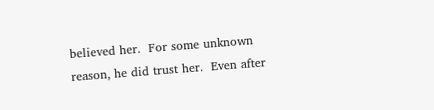believed her.  For some unknown reason, he did trust her.  Even after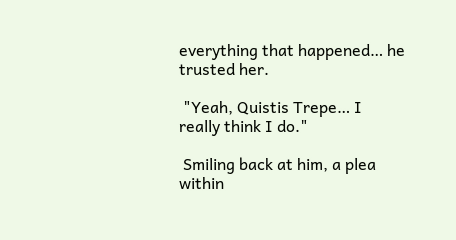everything that happened… he trusted her.

 "Yeah, Quistis Trepe… I really think I do."

 Smiling back at him, a plea within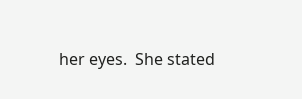her eyes.  She stated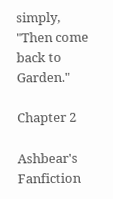simply, "Then come back to Garden."

Chapter 2

Ashbear's Fanfiction